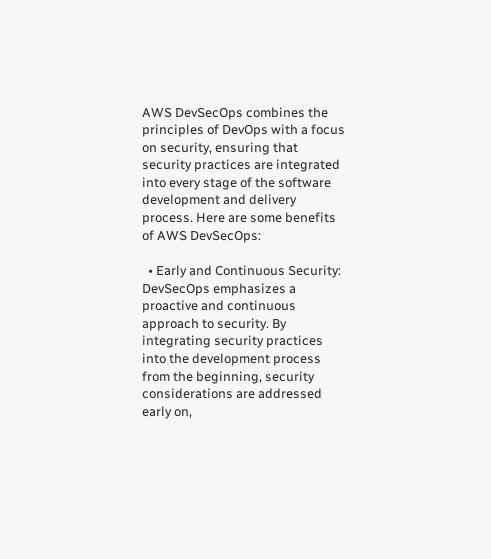AWS DevSecOps combines the principles of DevOps with a focus on security, ensuring that security practices are integrated into every stage of the software development and delivery process. Here are some benefits of AWS DevSecOps:

  • Early and Continuous Security: DevSecOps emphasizes a proactive and continuous approach to security. By integrating security practices into the development process from the beginning, security considerations are addressed early on,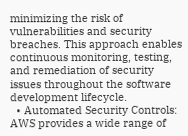minimizing the risk of vulnerabilities and security breaches. This approach enables continuous monitoring, testing, and remediation of security issues throughout the software development lifecycle.
  • Automated Security Controls: AWS provides a wide range of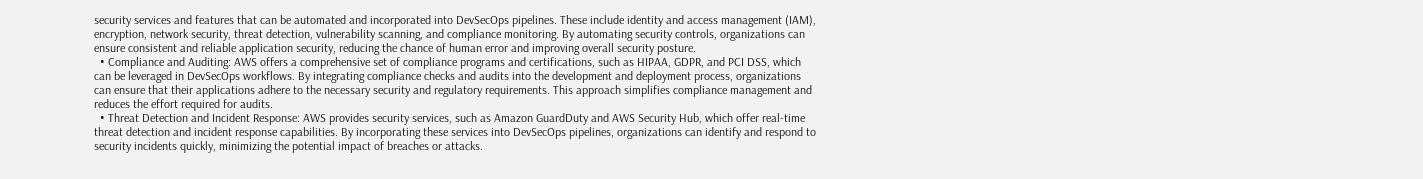security services and features that can be automated and incorporated into DevSecOps pipelines. These include identity and access management (IAM), encryption, network security, threat detection, vulnerability scanning, and compliance monitoring. By automating security controls, organizations can ensure consistent and reliable application security, reducing the chance of human error and improving overall security posture.
  • Compliance and Auditing: AWS offers a comprehensive set of compliance programs and certifications, such as HIPAA, GDPR, and PCI DSS, which can be leveraged in DevSecOps workflows. By integrating compliance checks and audits into the development and deployment process, organizations can ensure that their applications adhere to the necessary security and regulatory requirements. This approach simplifies compliance management and reduces the effort required for audits.
  • Threat Detection and Incident Response: AWS provides security services, such as Amazon GuardDuty and AWS Security Hub, which offer real-time threat detection and incident response capabilities. By incorporating these services into DevSecOps pipelines, organizations can identify and respond to security incidents quickly, minimizing the potential impact of breaches or attacks.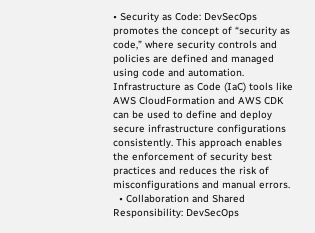• Security as Code: DevSecOps promotes the concept of “security as code,” where security controls and policies are defined and managed using code and automation. Infrastructure as Code (IaC) tools like AWS CloudFormation and AWS CDK can be used to define and deploy secure infrastructure configurations consistently. This approach enables the enforcement of security best practices and reduces the risk of misconfigurations and manual errors.
  • Collaboration and Shared Responsibility: DevSecOps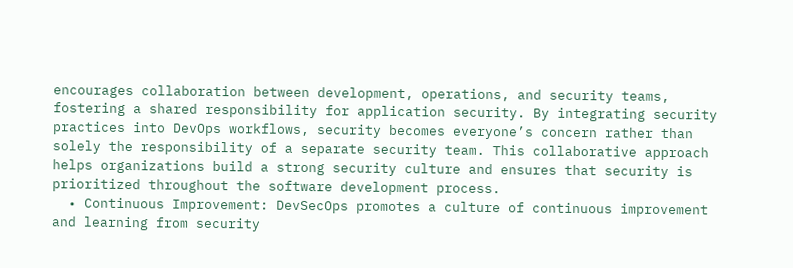encourages collaboration between development, operations, and security teams, fostering a shared responsibility for application security. By integrating security practices into DevOps workflows, security becomes everyone’s concern rather than solely the responsibility of a separate security team. This collaborative approach helps organizations build a strong security culture and ensures that security is prioritized throughout the software development process.
  • Continuous Improvement: DevSecOps promotes a culture of continuous improvement and learning from security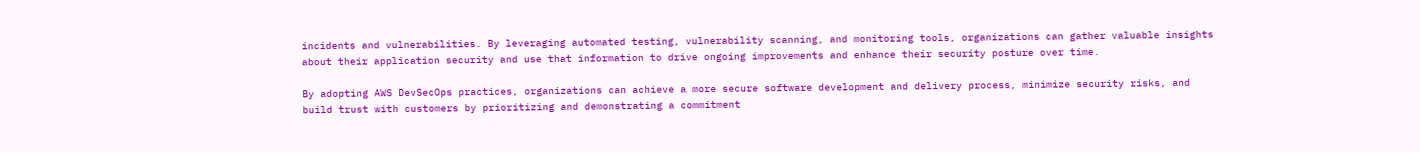incidents and vulnerabilities. By leveraging automated testing, vulnerability scanning, and monitoring tools, organizations can gather valuable insights about their application security and use that information to drive ongoing improvements and enhance their security posture over time.

By adopting AWS DevSecOps practices, organizations can achieve a more secure software development and delivery process, minimize security risks, and build trust with customers by prioritizing and demonstrating a commitment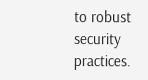to robust security practices.